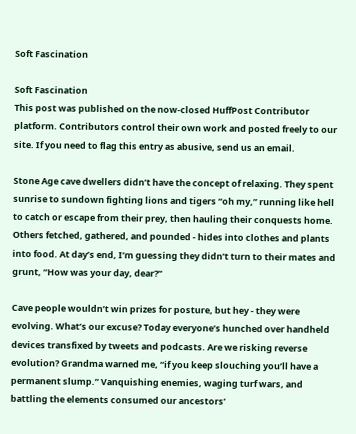Soft Fascination

Soft Fascination
This post was published on the now-closed HuffPost Contributor platform. Contributors control their own work and posted freely to our site. If you need to flag this entry as abusive, send us an email.

Stone Age cave dwellers didn’t have the concept of relaxing. They spent sunrise to sundown fighting lions and tigers “oh my,” running like hell to catch or escape from their prey, then hauling their conquests home. Others fetched, gathered, and pounded - hides into clothes and plants into food. At day’s end, I’m guessing they didn’t turn to their mates and grunt, “How was your day, dear?”

Cave people wouldn’t win prizes for posture, but hey - they were evolving. What’s our excuse? Today everyone’s hunched over handheld devices transfixed by tweets and podcasts. Are we risking reverse evolution? Grandma warned me, “if you keep slouching you’ll have a permanent slump.” Vanquishing enemies, waging turf wars, and battling the elements consumed our ancestors’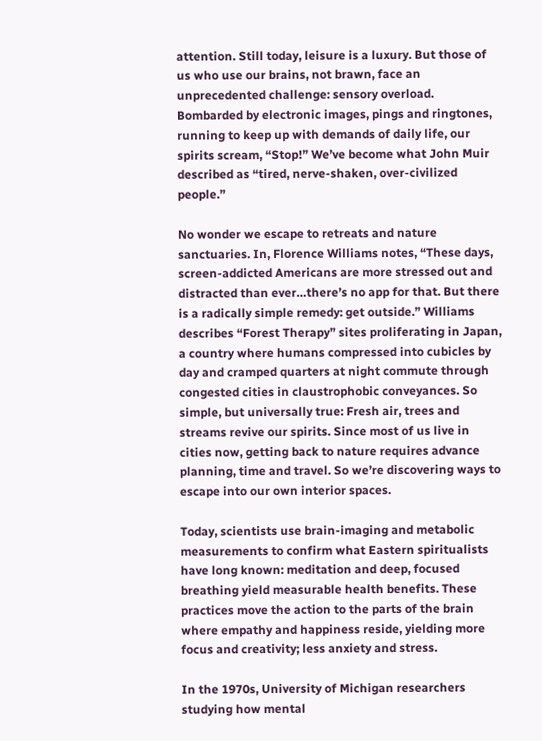attention. Still today, leisure is a luxury. But those of us who use our brains, not brawn, face an unprecedented challenge: sensory overload. Bombarded by electronic images, pings and ringtones, running to keep up with demands of daily life, our spirits scream, “Stop!” We’ve become what John Muir described as “tired, nerve-shaken, over-civilized people.”

No wonder we escape to retreats and nature sanctuaries. In, Florence Williams notes, “These days, screen-addicted Americans are more stressed out and distracted than ever…there’s no app for that. But there is a radically simple remedy: get outside.” Williams describes “Forest Therapy” sites proliferating in Japan, a country where humans compressed into cubicles by day and cramped quarters at night commute through congested cities in claustrophobic conveyances. So simple, but universally true: Fresh air, trees and streams revive our spirits. Since most of us live in cities now, getting back to nature requires advance planning, time and travel. So we’re discovering ways to escape into our own interior spaces.

Today, scientists use brain-imaging and metabolic measurements to confirm what Eastern spiritualists have long known: meditation and deep, focused breathing yield measurable health benefits. These practices move the action to the parts of the brain where empathy and happiness reside, yielding more focus and creativity; less anxiety and stress.

In the 1970s, University of Michigan researchers studying how mental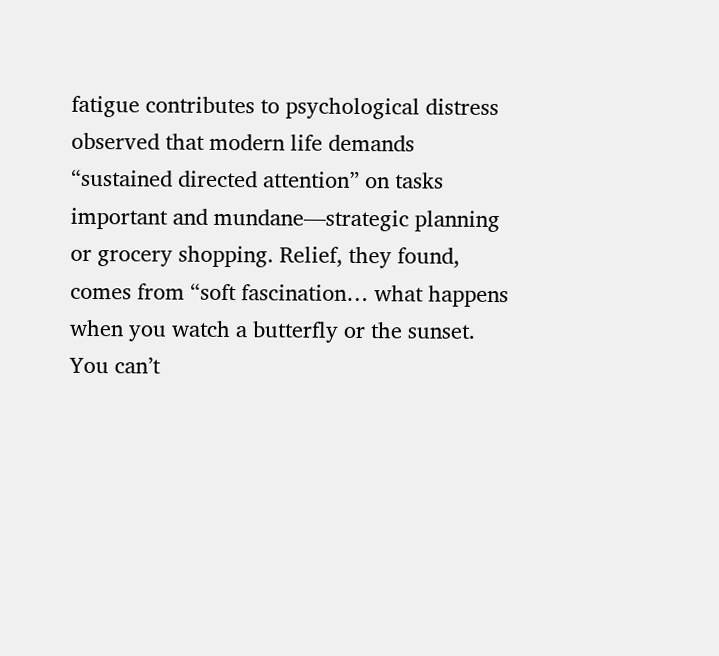fatigue contributes to psychological distress observed that modern life demands “sustained directed attention” on tasks important and mundane—strategic planning or grocery shopping. Relief, they found, comes from “soft fascination… what happens when you watch a butterfly or the sunset. You can’t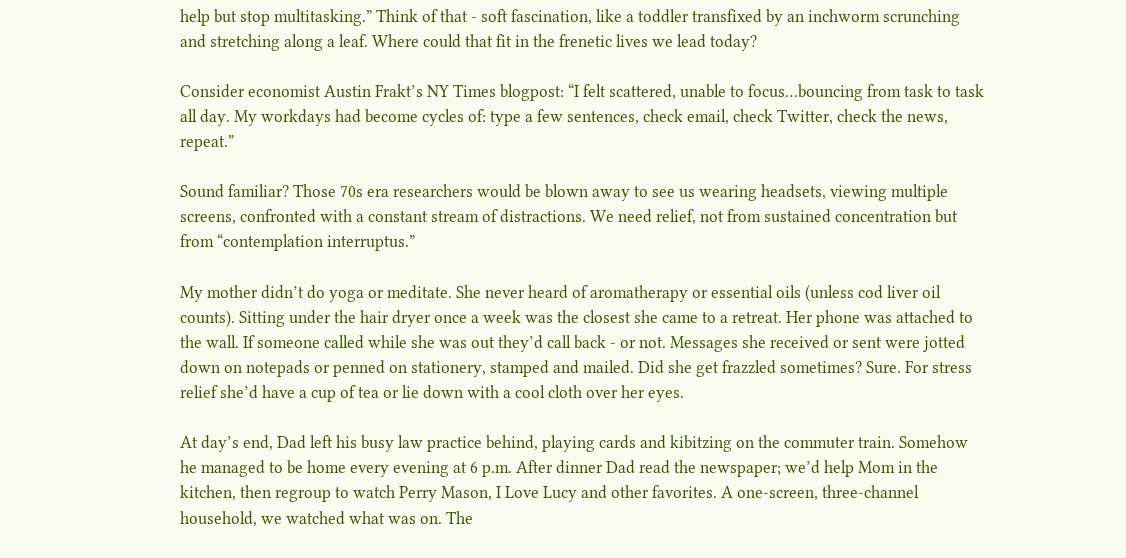help but stop multitasking.” Think of that - soft fascination, like a toddler transfixed by an inchworm scrunching and stretching along a leaf. Where could that fit in the frenetic lives we lead today?

Consider economist Austin Frakt’s NY Times blogpost: “I felt scattered, unable to focus…bouncing from task to task all day. My workdays had become cycles of: type a few sentences, check email, check Twitter, check the news, repeat.”

Sound familiar? Those 70s era researchers would be blown away to see us wearing headsets, viewing multiple screens, confronted with a constant stream of distractions. We need relief, not from sustained concentration but from “contemplation interruptus.”

My mother didn’t do yoga or meditate. She never heard of aromatherapy or essential oils (unless cod liver oil counts). Sitting under the hair dryer once a week was the closest she came to a retreat. Her phone was attached to the wall. If someone called while she was out they’d call back - or not. Messages she received or sent were jotted down on notepads or penned on stationery, stamped and mailed. Did she get frazzled sometimes? Sure. For stress relief she’d have a cup of tea or lie down with a cool cloth over her eyes.

At day’s end, Dad left his busy law practice behind, playing cards and kibitzing on the commuter train. Somehow he managed to be home every evening at 6 p.m. After dinner Dad read the newspaper; we’d help Mom in the kitchen, then regroup to watch Perry Mason, I Love Lucy and other favorites. A one-screen, three-channel household, we watched what was on. The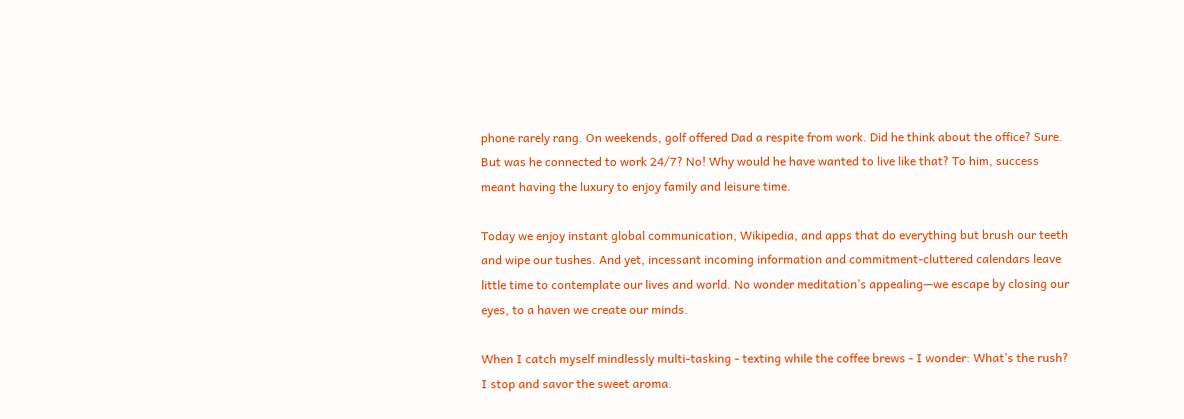phone rarely rang. On weekends, golf offered Dad a respite from work. Did he think about the office? Sure. But was he connected to work 24/7? No! Why would he have wanted to live like that? To him, success meant having the luxury to enjoy family and leisure time.

Today we enjoy instant global communication, Wikipedia, and apps that do everything but brush our teeth and wipe our tushes. And yet, incessant incoming information and commitment-cluttered calendars leave little time to contemplate our lives and world. No wonder meditation’s appealing—we escape by closing our eyes, to a haven we create our minds.

When I catch myself mindlessly multi-tasking - texting while the coffee brews - I wonder: What’s the rush? I stop and savor the sweet aroma.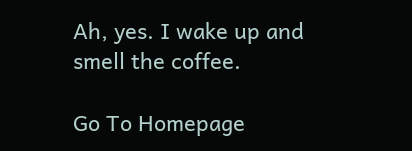Ah, yes. I wake up and smell the coffee.

Go To Homepage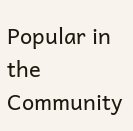Popular in the Community